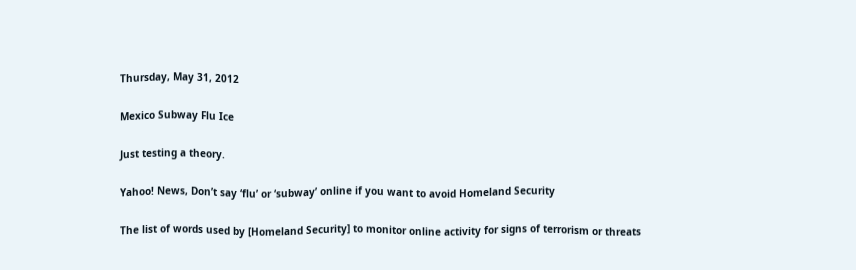Thursday, May 31, 2012

Mexico Subway Flu Ice

Just testing a theory.

Yahoo! News, Don’t say ‘flu’ or ‘subway’ online if you want to avoid Homeland Security

The list of words used by [Homeland Security] to monitor online activity for signs of terrorism or threats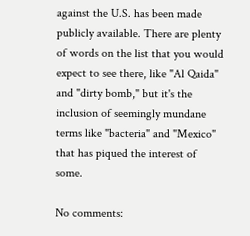against the U.S. has been made publicly available. There are plenty of words on the list that you would expect to see there, like "Al Qaida" and "dirty bomb," but it's the inclusion of seemingly mundane terms like "bacteria" and "Mexico" that has piqued the interest of some.

No comments: